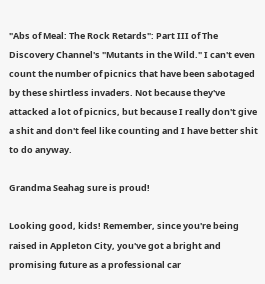"Abs of Meal: The Rock Retards": Part III of The Discovery Channel's "Mutants in the Wild." I can't even count the number of picnics that have been sabotaged by these shirtless invaders. Not because they've attacked a lot of picnics, but because I really don't give a shit and don't feel like counting and I have better shit to do anyway.

Grandma Seahag sure is proud!

Looking good, kids! Remember, since you're being raised in Appleton City, you've got a bright and promising future as a professional car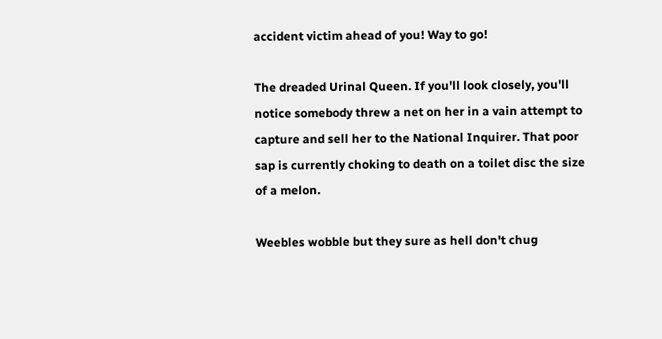accident victim ahead of you! Way to go!

The dreaded Urinal Queen. If you'll look closely, you'll notice somebody threw a net on her in a vain attempt to capture and sell her to the National Inquirer. That poor sap is currently choking to death on a toilet disc the size of a melon.

Weebles wobble but they sure as hell don't chug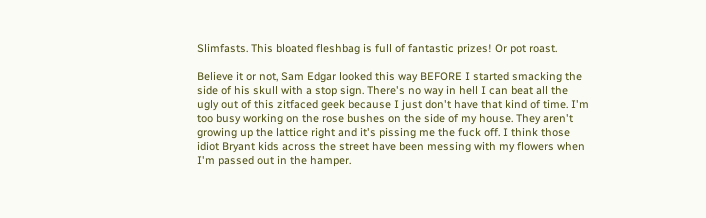Slimfasts. This bloated fleshbag is full of fantastic prizes! Or pot roast.

Believe it or not, Sam Edgar looked this way BEFORE I started smacking the side of his skull with a stop sign. There's no way in hell I can beat all the ugly out of this zitfaced geek because I just don't have that kind of time. I'm too busy working on the rose bushes on the side of my house. They aren't growing up the lattice right and it's pissing me the fuck off. I think those idiot Bryant kids across the street have been messing with my flowers when I'm passed out in the hamper.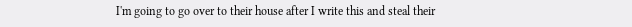I'm going to go over to their house after I write this and steal their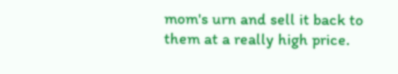mom's urn and sell it back to them at a really high price.